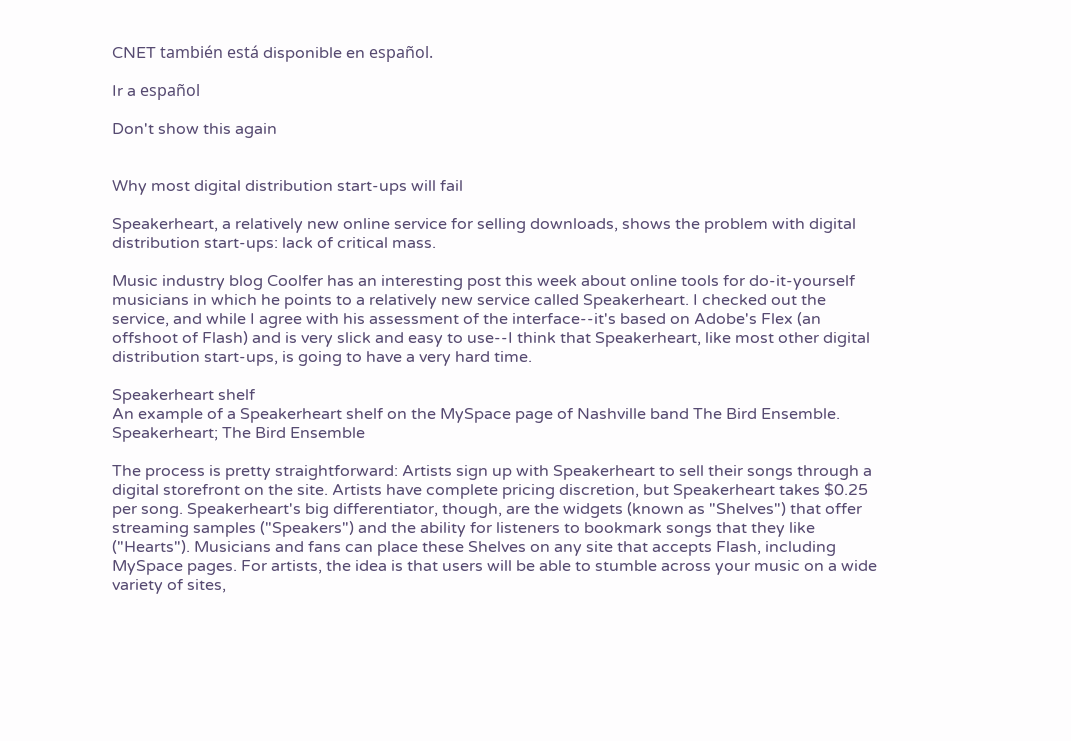CNET también está disponible en español.

Ir a español

Don't show this again


Why most digital distribution start-ups will fail

Speakerheart, a relatively new online service for selling downloads, shows the problem with digital distribution start-ups: lack of critical mass.

Music industry blog Coolfer has an interesting post this week about online tools for do-it-yourself musicians in which he points to a relatively new service called Speakerheart. I checked out the service, and while I agree with his assessment of the interface--it's based on Adobe's Flex (an offshoot of Flash) and is very slick and easy to use--I think that Speakerheart, like most other digital distribution start-ups, is going to have a very hard time.

Speakerheart shelf
An example of a Speakerheart shelf on the MySpace page of Nashville band The Bird Ensemble. Speakerheart; The Bird Ensemble

The process is pretty straightforward: Artists sign up with Speakerheart to sell their songs through a digital storefront on the site. Artists have complete pricing discretion, but Speakerheart takes $0.25 per song. Speakerheart's big differentiator, though, are the widgets (known as "Shelves") that offer streaming samples ("Speakers") and the ability for listeners to bookmark songs that they like ("Hearts"). Musicians and fans can place these Shelves on any site that accepts Flash, including MySpace pages. For artists, the idea is that users will be able to stumble across your music on a wide variety of sites,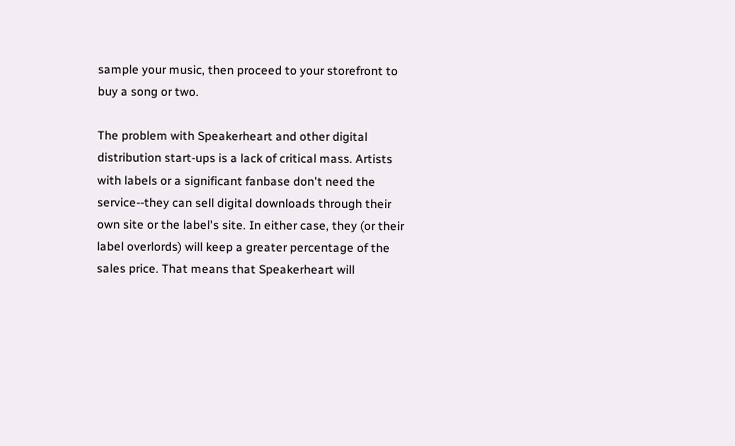sample your music, then proceed to your storefront to buy a song or two.

The problem with Speakerheart and other digital distribution start-ups is a lack of critical mass. Artists with labels or a significant fanbase don't need the service--they can sell digital downloads through their own site or the label's site. In either case, they (or their label overlords) will keep a greater percentage of the sales price. That means that Speakerheart will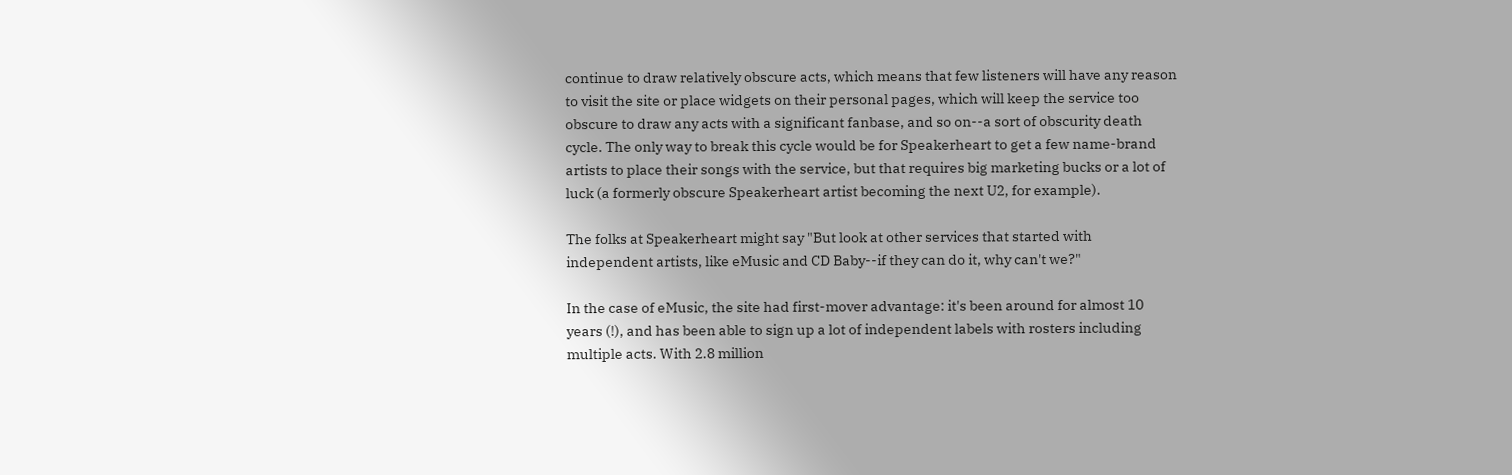continue to draw relatively obscure acts, which means that few listeners will have any reason to visit the site or place widgets on their personal pages, which will keep the service too obscure to draw any acts with a significant fanbase, and so on--a sort of obscurity death cycle. The only way to break this cycle would be for Speakerheart to get a few name-brand artists to place their songs with the service, but that requires big marketing bucks or a lot of luck (a formerly obscure Speakerheart artist becoming the next U2, for example).

The folks at Speakerheart might say "But look at other services that started with independent artists, like eMusic and CD Baby--if they can do it, why can't we?"

In the case of eMusic, the site had first-mover advantage: it's been around for almost 10 years (!), and has been able to sign up a lot of independent labels with rosters including multiple acts. With 2.8 million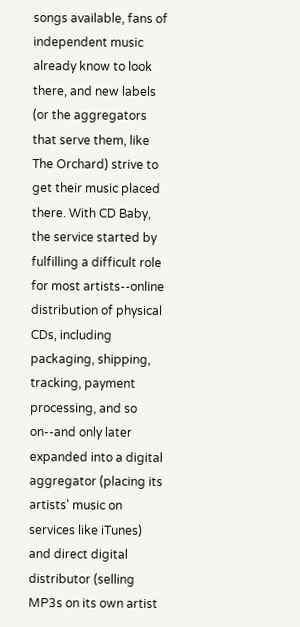songs available, fans of independent music already know to look there, and new labels (or the aggregators that serve them, like The Orchard) strive to get their music placed there. With CD Baby, the service started by fulfilling a difficult role for most artists--online distribution of physical CDs, including packaging, shipping, tracking, payment processing, and so on--and only later expanded into a digital aggregator (placing its artists' music on services like iTunes) and direct digital distributor (selling MP3s on its own artist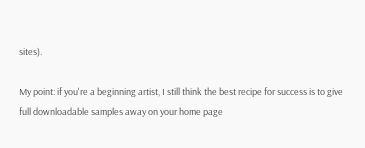sites).

My point: if you're a beginning artist, I still think the best recipe for success is to give full downloadable samples away on your home page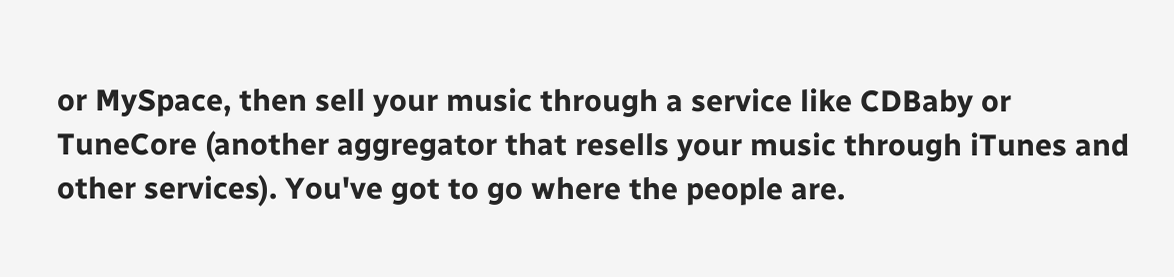or MySpace, then sell your music through a service like CDBaby or TuneCore (another aggregator that resells your music through iTunes and other services). You've got to go where the people are.